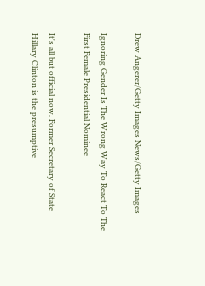Drew Angerer/Getty Images News/Getty Images

Ignoring Gender Is The Wrong Way To React To The First Female Presidential Nominee

It's all but official now. Former Secretary of State Hillary Clinton is the presumptive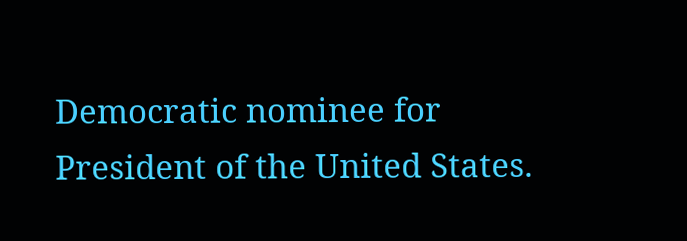Democratic nominee for President of the United States.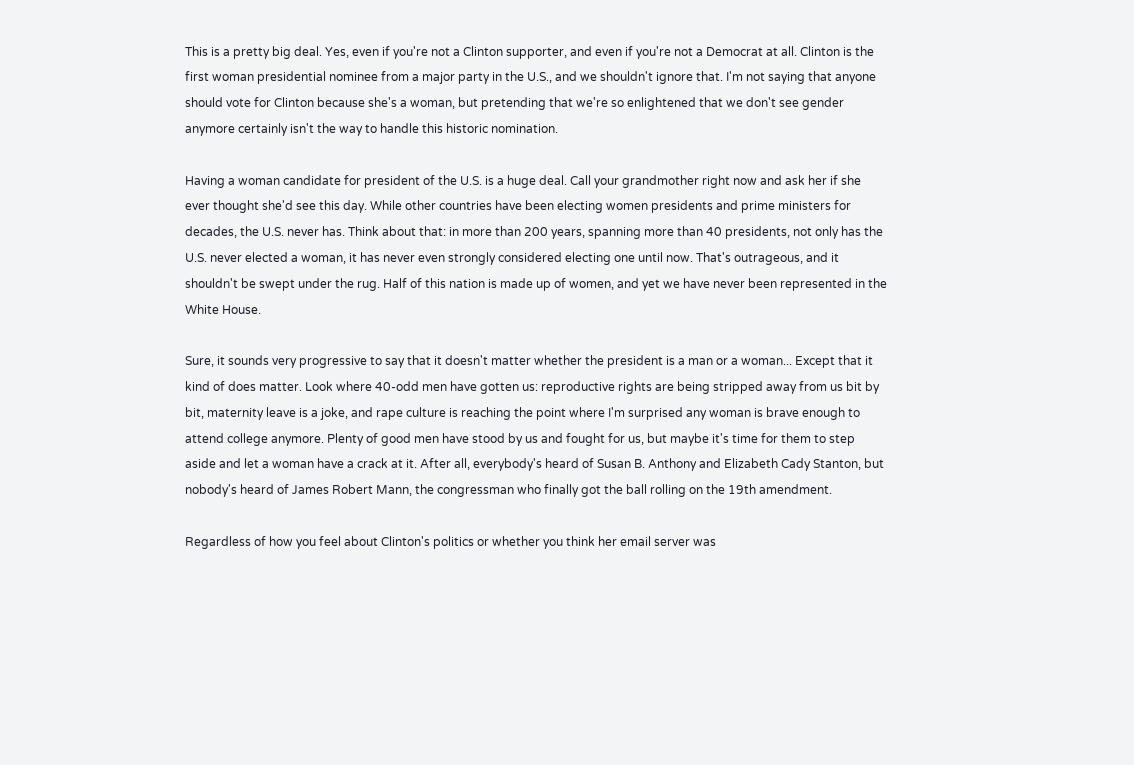This is a pretty big deal. Yes, even if you're not a Clinton supporter, and even if you're not a Democrat at all. Clinton is the first woman presidential nominee from a major party in the U.S., and we shouldn't ignore that. I'm not saying that anyone should vote for Clinton because she's a woman, but pretending that we're so enlightened that we don't see gender anymore certainly isn't the way to handle this historic nomination.

Having a woman candidate for president of the U.S. is a huge deal. Call your grandmother right now and ask her if she ever thought she'd see this day. While other countries have been electing women presidents and prime ministers for decades, the U.S. never has. Think about that: in more than 200 years, spanning more than 40 presidents, not only has the U.S. never elected a woman, it has never even strongly considered electing one until now. That's outrageous, and it shouldn't be swept under the rug. Half of this nation is made up of women, and yet we have never been represented in the White House.

Sure, it sounds very progressive to say that it doesn't matter whether the president is a man or a woman... Except that it kind of does matter. Look where 40-odd men have gotten us: reproductive rights are being stripped away from us bit by bit, maternity leave is a joke, and rape culture is reaching the point where I'm surprised any woman is brave enough to attend college anymore. Plenty of good men have stood by us and fought for us, but maybe it's time for them to step aside and let a woman have a crack at it. After all, everybody's heard of Susan B. Anthony and Elizabeth Cady Stanton, but nobody's heard of James Robert Mann, the congressman who finally got the ball rolling on the 19th amendment.

Regardless of how you feel about Clinton's politics or whether you think her email server was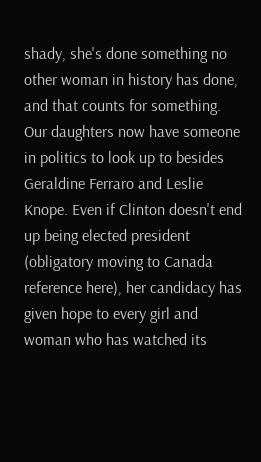shady, she's done something no other woman in history has done, and that counts for something. Our daughters now have someone in politics to look up to besides Geraldine Ferraro and Leslie Knope. Even if Clinton doesn't end up being elected president (obligatory moving to Canada reference here), her candidacy has given hope to every girl and woman who has watched its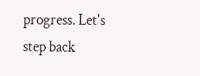progress. Let's step back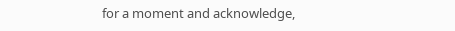for a moment and acknowledge,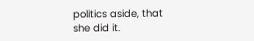politics aside, that she did it.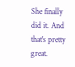She finally did it. And that's pretty great.